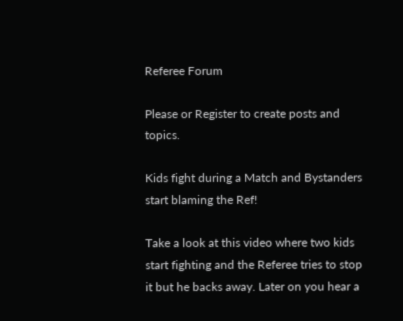Referee Forum

Please or Register to create posts and topics.

Kids fight during a Match and Bystanders start blaming the Ref!

Take a look at this video where two kids start fighting and the Referee tries to stop it but he backs away. Later on you hear a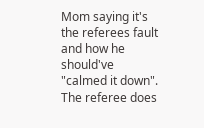Mom saying it's the referees fault and how he should've "calmed it down". The referee does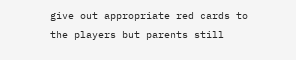give out appropriate red cards to the players but parents still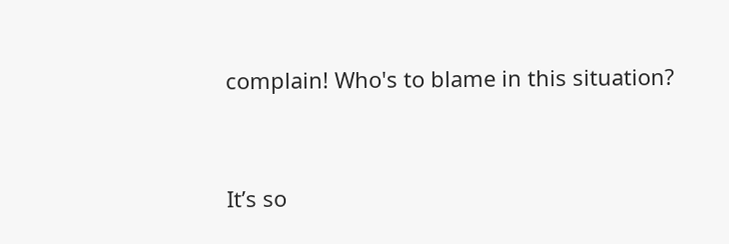complain! Who's to blame in this situation?


It’s so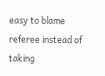easy to blame referee instead of taking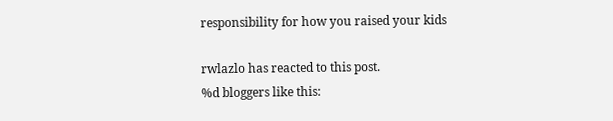responsibility for how you raised your kids

rwlazlo has reacted to this post.
%d bloggers like this: